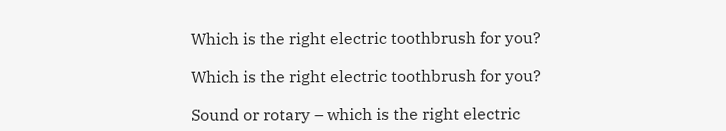Which is the right electric toothbrush for you?

Which is the right electric toothbrush for you?

Sound or rotary – which is the right electric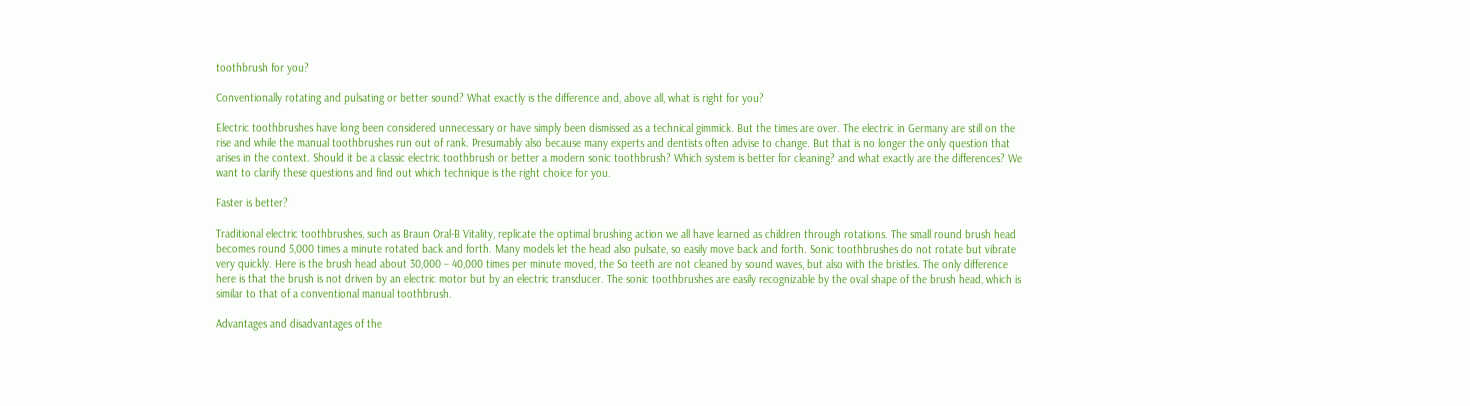toothbrush for you?

Conventionally rotating and pulsating or better sound? What exactly is the difference and, above all, what is right for you?

Electric toothbrushes have long been considered unnecessary or have simply been dismissed as a technical gimmick. But the times are over. The electric in Germany are still on the rise and while the manual toothbrushes run out of rank. Presumably also because many experts and dentists often advise to change. But that is no longer the only question that arises in the context. Should it be a classic electric toothbrush or better a modern sonic toothbrush? Which system is better for cleaning? and what exactly are the differences? We want to clarify these questions and find out which technique is the right choice for you.

Faster is better?

Traditional electric toothbrushes, such as Braun Oral-B Vitality, replicate the optimal brushing action we all have learned as children through rotations. The small round brush head becomes round 5,000 times a minute rotated back and forth. Many models let the head also pulsate, so easily move back and forth. Sonic toothbrushes do not rotate but vibrate very quickly. Here is the brush head about 30,000 – 40,000 times per minute moved, the So teeth are not cleaned by sound waves, but also with the bristles. The only difference here is that the brush is not driven by an electric motor but by an electric transducer. The sonic toothbrushes are easily recognizable by the oval shape of the brush head, which is similar to that of a conventional manual toothbrush.

Advantages and disadvantages of the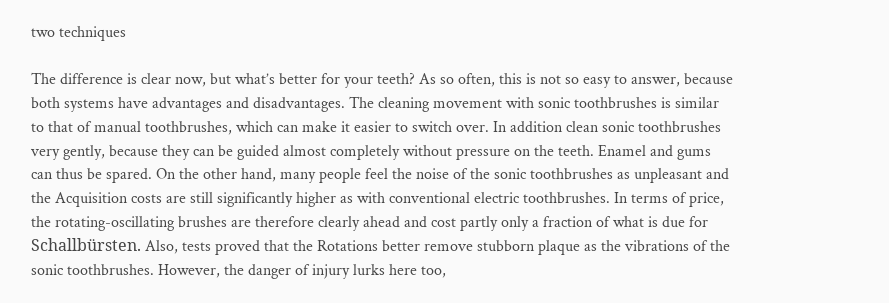two techniques

The difference is clear now, but what’s better for your teeth? As so often, this is not so easy to answer, because both systems have advantages and disadvantages. The cleaning movement with sonic toothbrushes is similar to that of manual toothbrushes, which can make it easier to switch over. In addition clean sonic toothbrushes very gently, because they can be guided almost completely without pressure on the teeth. Enamel and gums can thus be spared. On the other hand, many people feel the noise of the sonic toothbrushes as unpleasant and the Acquisition costs are still significantly higher as with conventional electric toothbrushes. In terms of price, the rotating-oscillating brushes are therefore clearly ahead and cost partly only a fraction of what is due for Schallbürsten. Also, tests proved that the Rotations better remove stubborn plaque as the vibrations of the sonic toothbrushes. However, the danger of injury lurks here too,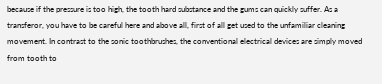because if the pressure is too high, the tooth hard substance and the gums can quickly suffer. As a transferor, you have to be careful here and above all, first of all get used to the unfamiliar cleaning movement. In contrast to the sonic toothbrushes, the conventional electrical devices are simply moved from tooth to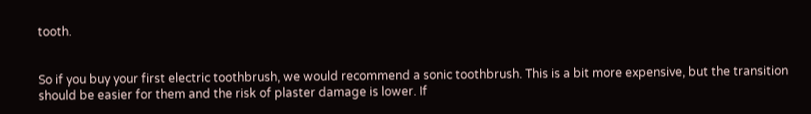tooth.


So if you buy your first electric toothbrush, we would recommend a sonic toothbrush. This is a bit more expensive, but the transition should be easier for them and the risk of plaster damage is lower. If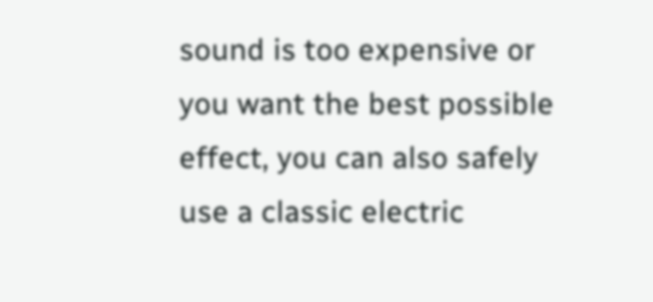sound is too expensive or you want the best possible effect, you can also safely use a classic electric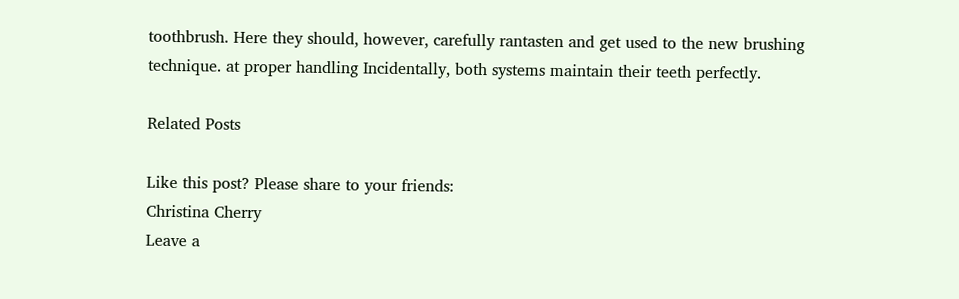toothbrush. Here they should, however, carefully rantasten and get used to the new brushing technique. at proper handling Incidentally, both systems maintain their teeth perfectly.

Related Posts

Like this post? Please share to your friends:
Christina Cherry
Leave a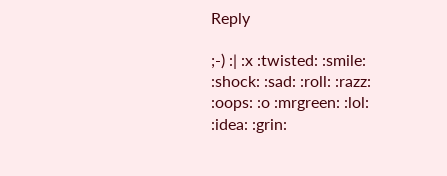Reply

;-) :| :x :twisted: :smile: :shock: :sad: :roll: :razz: :oops: :o :mrgreen: :lol: :idea: :grin: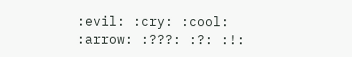:evil: :cry: :cool: :arrow: :???: :?: :!: